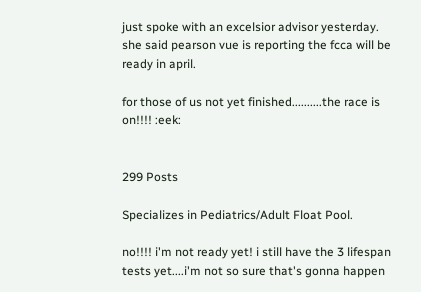just spoke with an excelsior advisor yesterday. she said pearson vue is reporting the fcca will be ready in april.

for those of us not yet finished..........the race is on!!!! :eek:


299 Posts

Specializes in Pediatrics/Adult Float Pool.

no!!!! i'm not ready yet! i still have the 3 lifespan tests yet....i'm not so sure that's gonna happen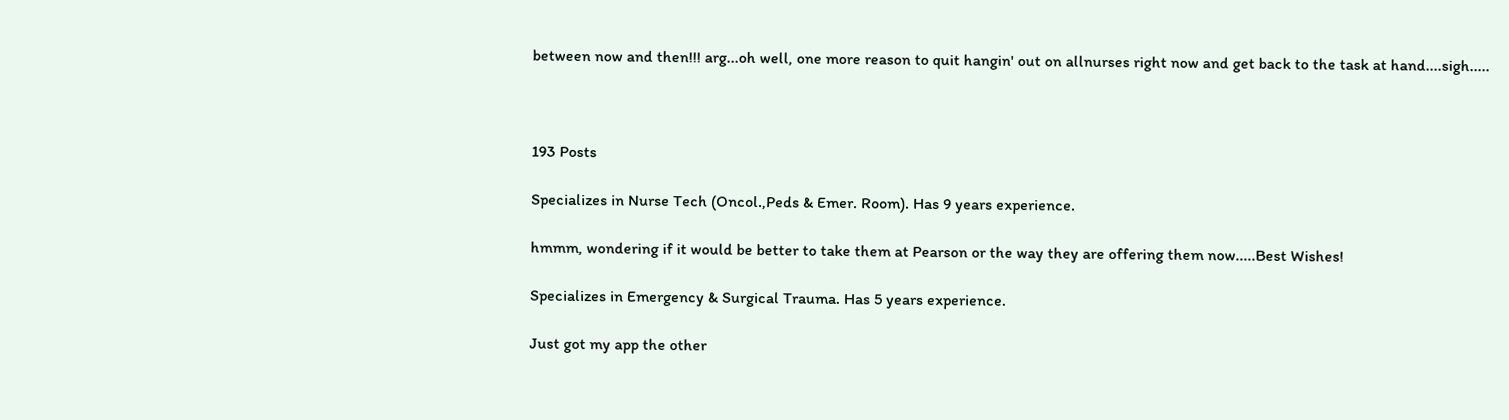between now and then!!! arg...oh well, one more reason to quit hangin' out on allnurses right now and get back to the task at hand....sigh.....



193 Posts

Specializes in Nurse Tech (Oncol.,Peds & Emer. Room). Has 9 years experience.

hmmm, wondering if it would be better to take them at Pearson or the way they are offering them now.....Best Wishes!

Specializes in Emergency & Surgical Trauma. Has 5 years experience.

Just got my app the other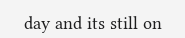day and its still on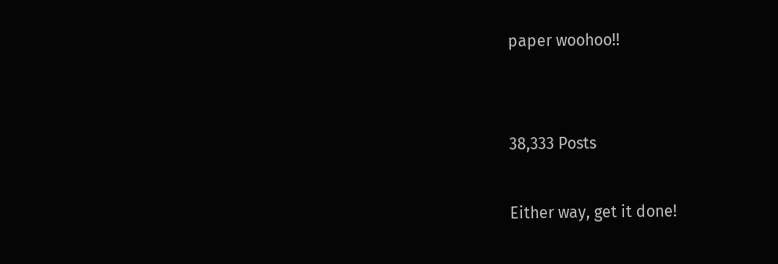paper woohoo!!


38,333 Posts

Either way, get it done!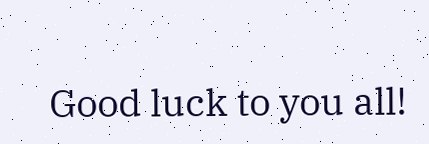Good luck to you all!